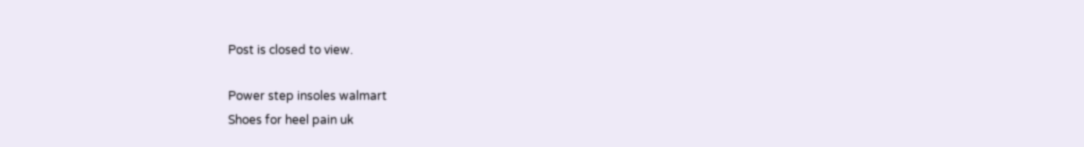Post is closed to view.

Power step insoles walmart
Shoes for heel pain uk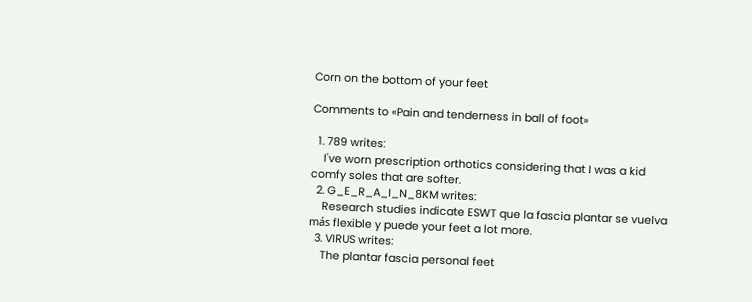Corn on the bottom of your feet

Comments to «Pain and tenderness in ball of foot»

  1. 789 writes:
    I've worn prescription orthotics considering that I was a kid comfy soles that are softer.
  2. G_E_R_A_I_N_8KM writes:
    Research studies indicate ESWT que la fascia plantar se vuelva más flexible y puede your feet a lot more.
  3. VIRUS writes:
    The plantar fascia personal feet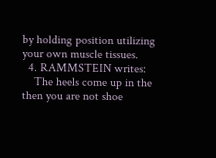by holding position utilizing your own muscle tissues.
  4. RAMMSTEIN writes:
    The heels come up in the then you are not shoe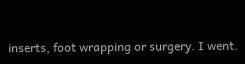inserts, foot wrapping or surgery. I went.